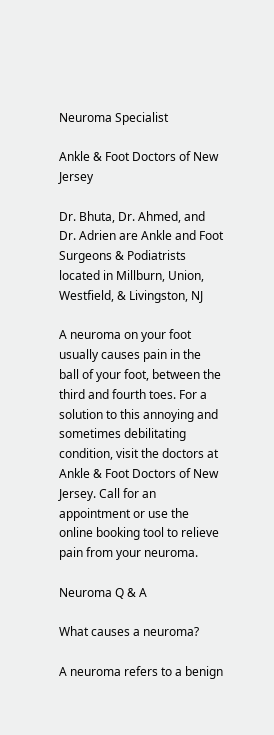Neuroma Specialist

Ankle & Foot Doctors of New Jersey

Dr. Bhuta, Dr. Ahmed, and Dr. Adrien are Ankle and Foot Surgeons & Podiatrists located in Millburn, Union, Westfield, & Livingston, NJ

A neuroma on your foot usually causes pain in the ball of your foot, between the third and fourth toes. For a solution to this annoying and sometimes debilitating condition, visit the doctors at Ankle & Foot Doctors of New Jersey. Call for an appointment or use the online booking tool to relieve pain from your neuroma.

Neuroma Q & A

What causes a neuroma?

A neuroma refers to a benign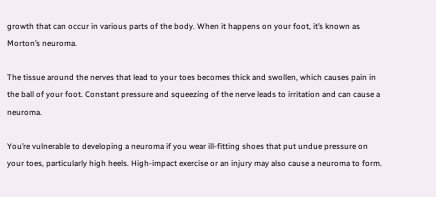growth that can occur in various parts of the body. When it happens on your foot, it’s known as Morton’s neuroma.

The tissue around the nerves that lead to your toes becomes thick and swollen, which causes pain in the ball of your foot. Constant pressure and squeezing of the nerve leads to irritation and can cause a neuroma.

You’re vulnerable to developing a neuroma if you wear ill-fitting shoes that put undue pressure on your toes, particularly high heels. High-impact exercise or an injury may also cause a neuroma to form.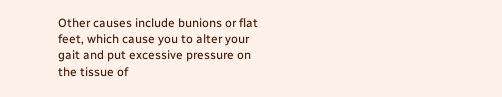Other causes include bunions or flat feet, which cause you to alter your gait and put excessive pressure on the tissue of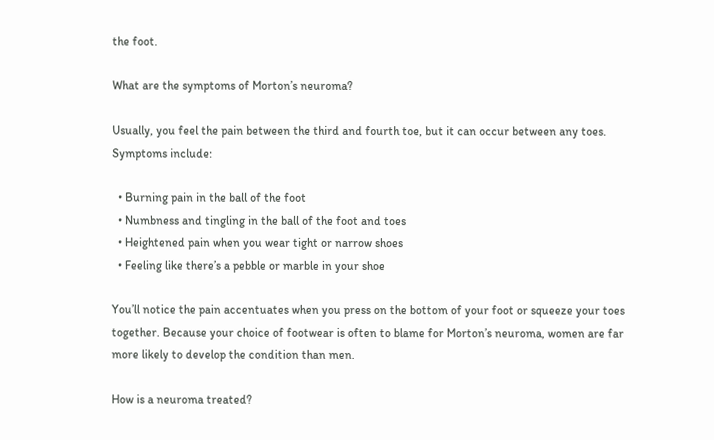the foot.

What are the symptoms of Morton’s neuroma?

Usually, you feel the pain between the third and fourth toe, but it can occur between any toes. Symptoms include:

  • Burning pain in the ball of the foot
  • Numbness and tingling in the ball of the foot and toes
  • Heightened pain when you wear tight or narrow shoes
  • Feeling like there’s a pebble or marble in your shoe

You’ll notice the pain accentuates when you press on the bottom of your foot or squeeze your toes together. Because your choice of footwear is often to blame for Morton’s neuroma, women are far more likely to develop the condition than men.

How is a neuroma treated?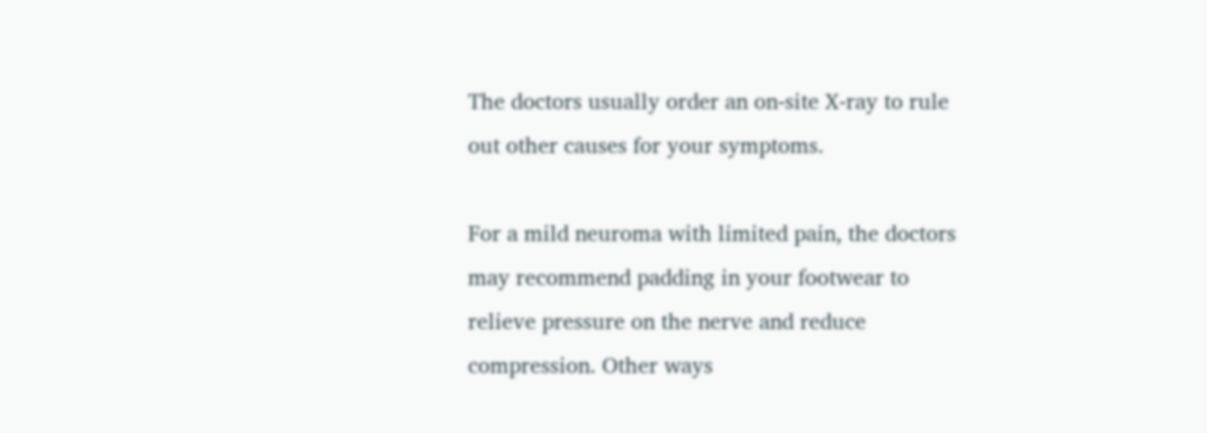The doctors usually order an on-site X-ray to rule out other causes for your symptoms.

For a mild neuroma with limited pain, the doctors may recommend padding in your footwear to relieve pressure on the nerve and reduce compression. Other ways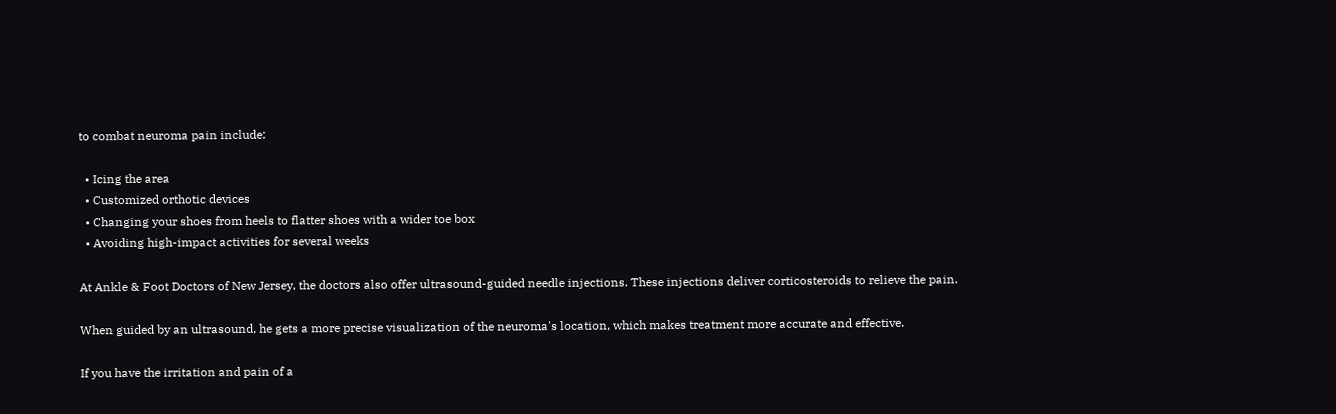to combat neuroma pain include:

  • Icing the area
  • Customized orthotic devices
  • Changing your shoes from heels to flatter shoes with a wider toe box
  • Avoiding high-impact activities for several weeks

At Ankle & Foot Doctors of New Jersey, the doctors also offer ultrasound-guided needle injections. These injections deliver corticosteroids to relieve the pain.

When guided by an ultrasound, he gets a more precise visualization of the neuroma's location, which makes treatment more accurate and effective.

If you have the irritation and pain of a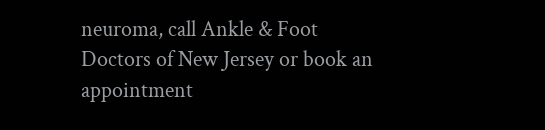neuroma, call Ankle & Foot Doctors of New Jersey or book an appointment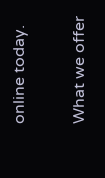online today.

What we offer